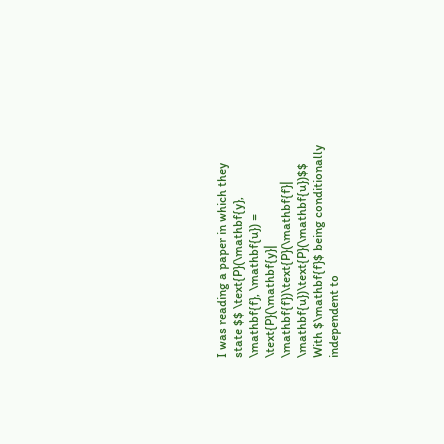I was reading a paper in which they state $$ \text{P}(\mathbf{y}, \mathbf{f}, \mathbf{u}) = \text{P}(\mathbf{y}| \mathbf{f})\text{P}(\mathbf{f}| \mathbf{u})\text{P}(\mathbf{u})$$ With $\mathbf{f}$ being conditionally independent to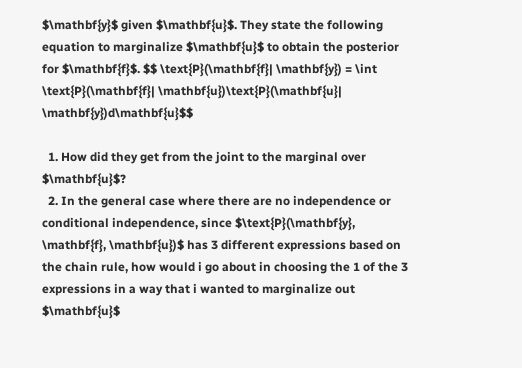$\mathbf{y}$ given $\mathbf{u}$. They state the following equation to marginalize $\mathbf{u}$ to obtain the posterior for $\mathbf{f}$. $$ \text{P}(\mathbf{f}| \mathbf{y}) = \int \text{P}(\mathbf{f}| \mathbf{u})\text{P}(\mathbf{u}| \mathbf{y})d\mathbf{u}$$

  1. How did they get from the joint to the marginal over $\mathbf{u}$?
  2. In the general case where there are no independence or conditional independence, since $\text{P}(\mathbf{y}, \mathbf{f}, \mathbf{u})$ has 3 different expressions based on the chain rule, how would i go about in choosing the 1 of the 3 expressions in a way that i wanted to marginalize out $\mathbf{u}$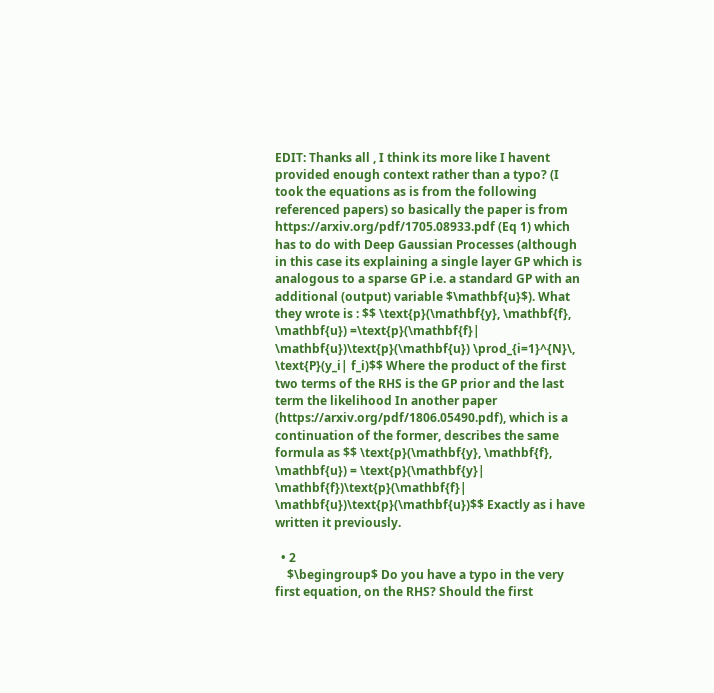EDIT: Thanks all , I think its more like I havent provided enough context rather than a typo? (I took the equations as is from the following referenced papers) so basically the paper is from https://arxiv.org/pdf/1705.08933.pdf (Eq 1) which has to do with Deep Gaussian Processes (although in this case its explaining a single layer GP which is analogous to a sparse GP i.e. a standard GP with an additional (output) variable $\mathbf{u}$). What they wrote is : $$ \text{p}(\mathbf{y}, \mathbf{f}, \mathbf{u}) =\text{p}(\mathbf{f}| \mathbf{u})\text{p}(\mathbf{u}) \prod_{i=1}^{N}\, \text{P}(y_i| f_i)$$ Where the product of the first two terms of the RHS is the GP prior and the last term the likelihood In another paper (https://arxiv.org/pdf/1806.05490.pdf), which is a continuation of the former, describes the same formula as $$ \text{p}(\mathbf{y}, \mathbf{f}, \mathbf{u}) = \text{p}(\mathbf{y}| \mathbf{f})\text{p}(\mathbf{f}| \mathbf{u})\text{p}(\mathbf{u})$$ Exactly as i have written it previously.

  • 2
    $\begingroup$ Do you have a typo in the very first equation, on the RHS? Should the first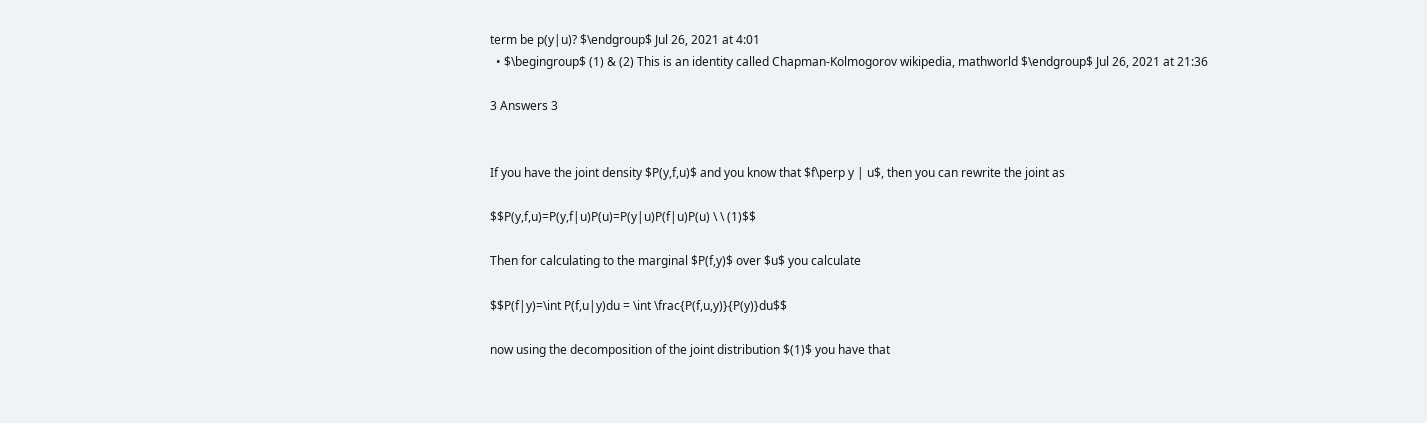term be p(y|u)? $\endgroup$ Jul 26, 2021 at 4:01
  • $\begingroup$ (1) & (2) This is an identity called Chapman-Kolmogorov wikipedia, mathworld $\endgroup$ Jul 26, 2021 at 21:36

3 Answers 3


If you have the joint density $P(y,f,u)$ and you know that $f\perp y | u$, then you can rewrite the joint as

$$P(y,f,u)=P(y,f|u)P(u)=P(y|u)P(f|u)P(u) \ \ (1)$$

Then for calculating to the marginal $P(f,y)$ over $u$ you calculate

$$P(f|y)=\int P(f,u|y)du = \int \frac{P(f,u,y)}{P(y)}du$$

now using the decomposition of the joint distribution $(1)$ you have that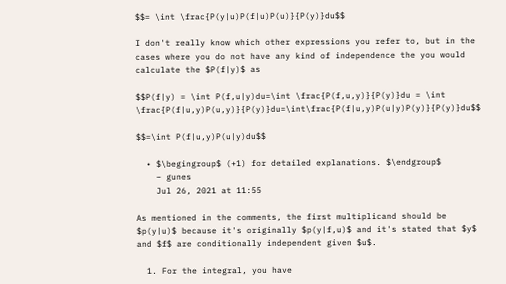$$= \int \frac{P(y|u)P(f|u)P(u)}{P(y)}du$$

I don't really know which other expressions you refer to, but in the cases where you do not have any kind of independence the you would calculate the $P(f|y)$ as

$$P(f|y) = \int P(f,u|y)du=\int \frac{P(f,u,y)}{P(y)}du = \int \frac{P(f|u,y)P(u,y)}{P(y)}du=\int\frac{P(f|u,y)P(u|y)P(y)}{P(y)}du$$

$$=\int P(f|u,y)P(u|y)du$$

  • $\begingroup$ (+1) for detailed explanations. $\endgroup$
    – gunes
    Jul 26, 2021 at 11:55

As mentioned in the comments, the first multiplicand should be $p(y|u)$ because it's originally $p(y|f,u)$ and it's stated that $y$ and $f$ are conditionally independent given $u$.

  1. For the integral, you have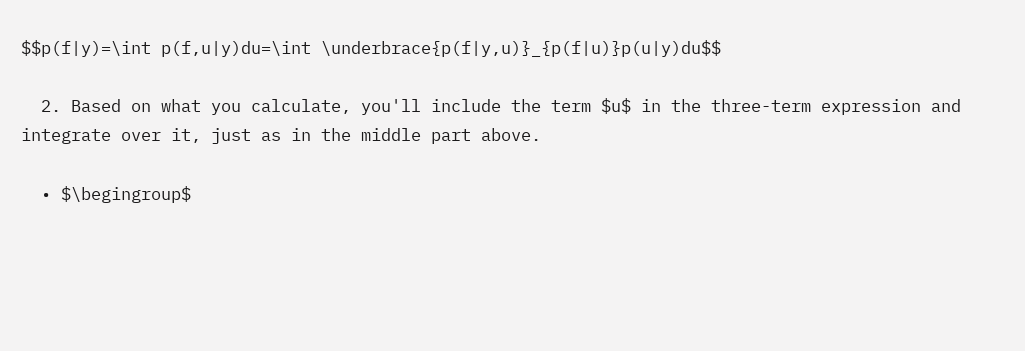$$p(f|y)=\int p(f,u|y)du=\int \underbrace{p(f|y,u)}_{p(f|u)}p(u|y)du$$

  2. Based on what you calculate, you'll include the term $u$ in the three-term expression and integrate over it, just as in the middle part above.

  • $\begingroup$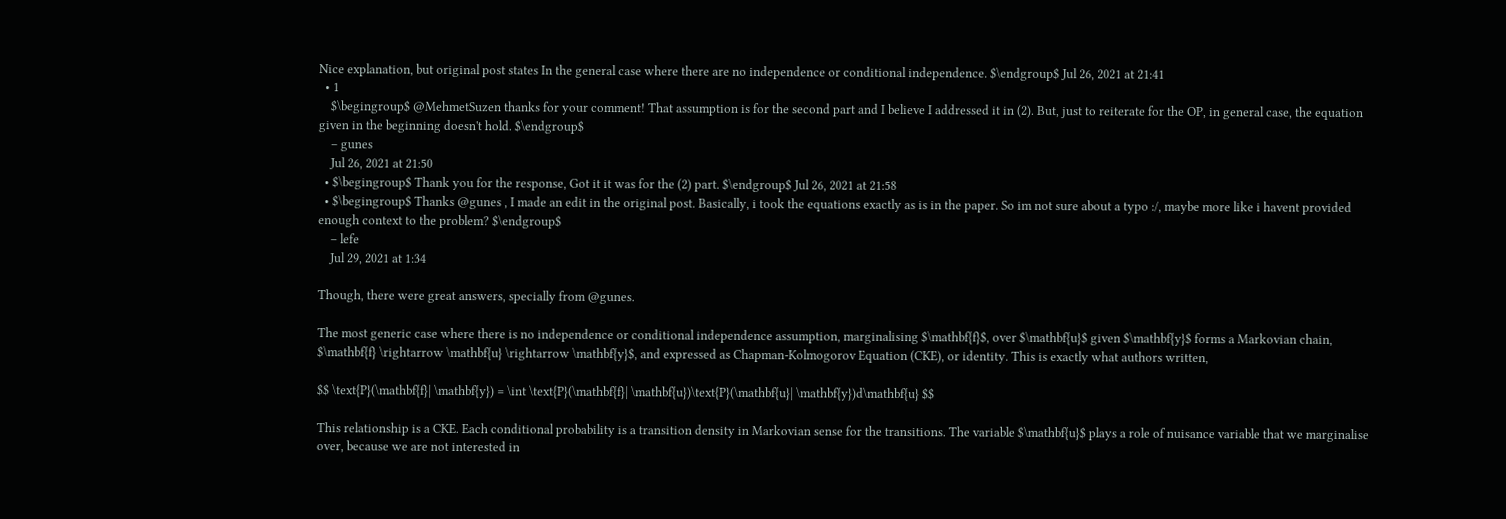Nice explanation, but original post states In the general case where there are no independence or conditional independence. $\endgroup$ Jul 26, 2021 at 21:41
  • 1
    $\begingroup$ @MehmetSuzen thanks for your comment! That assumption is for the second part and I believe I addressed it in (2). But, just to reiterate for the OP, in general case, the equation given in the beginning doesn't hold. $\endgroup$
    – gunes
    Jul 26, 2021 at 21:50
  • $\begingroup$ Thank you for the response, Got it it was for the (2) part. $\endgroup$ Jul 26, 2021 at 21:58
  • $\begingroup$ Thanks @gunes , I made an edit in the original post. Basically, i took the equations exactly as is in the paper. So im not sure about a typo :/, maybe more like i havent provided enough context to the problem? $\endgroup$
    – lefe
    Jul 29, 2021 at 1:34

Though, there were great answers, specially from @gunes.

The most generic case where there is no independence or conditional independence assumption, marginalising $\mathbf{f}$, over $\mathbf{u}$ given $\mathbf{y}$ forms a Markovian chain, $\mathbf{f} \rightarrow \mathbf{u} \rightarrow \mathbf{y}$, and expressed as Chapman-Kolmogorov Equation (CKE), or identity. This is exactly what authors written,

$$ \text{P}(\mathbf{f}| \mathbf{y}) = \int \text{P}(\mathbf{f}| \mathbf{u})\text{P}(\mathbf{u}| \mathbf{y})d\mathbf{u} $$

This relationship is a CKE. Each conditional probability is a transition density in Markovian sense for the transitions. The variable $\mathbf{u}$ plays a role of nuisance variable that we marginalise over, because we are not interested in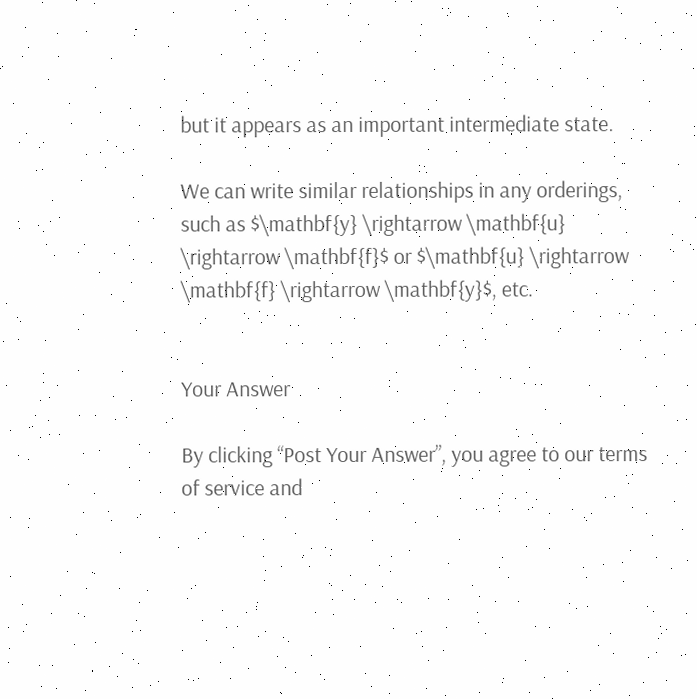but it appears as an important intermediate state.

We can write similar relationships in any orderings, such as $\mathbf{y} \rightarrow \mathbf{u} \rightarrow \mathbf{f}$ or $\mathbf{u} \rightarrow \mathbf{f} \rightarrow \mathbf{y}$, etc.


Your Answer

By clicking “Post Your Answer”, you agree to our terms of service and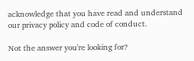acknowledge that you have read and understand our privacy policy and code of conduct.

Not the answer you're looking for?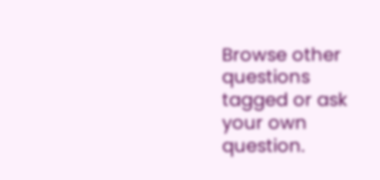Browse other questions tagged or ask your own question.